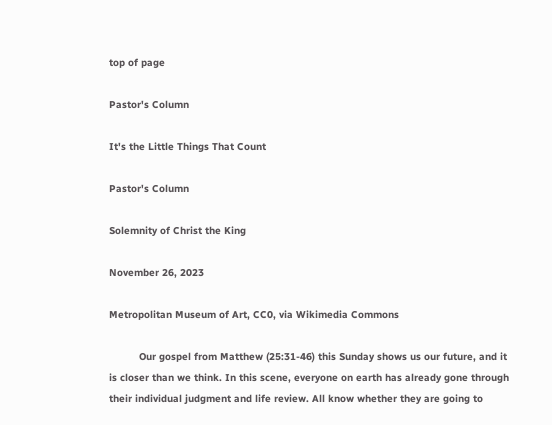top of page

Pastor's Column

It's the Little Things That Count

Pastor's Column

Solemnity of Christ the King

November 26, 2023

Metropolitan Museum of Art, CC0, via Wikimedia Commons

          Our gospel from Matthew (25:31-46) this Sunday shows us our future, and it is closer than we think. In this scene, everyone on earth has already gone through their individual judgment and life review. All know whether they are going to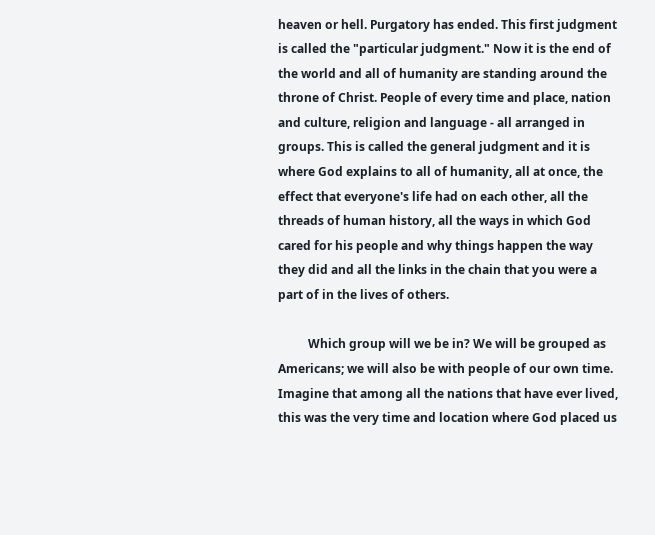heaven or hell. Purgatory has ended. This first judgment is called the "particular judgment." Now it is the end of the world and all of humanity are standing around the throne of Christ. People of every time and place, nation and culture, religion and language - all arranged in groups. This is called the general judgment and it is where God explains to all of humanity, all at once, the effect that everyone's life had on each other, all the threads of human history, all the ways in which God cared for his people and why things happen the way they did and all the links in the chain that you were a part of in the lives of others.

          Which group will we be in? We will be grouped as Americans; we will also be with people of our own time. Imagine that among all the nations that have ever lived, this was the very time and location where God placed us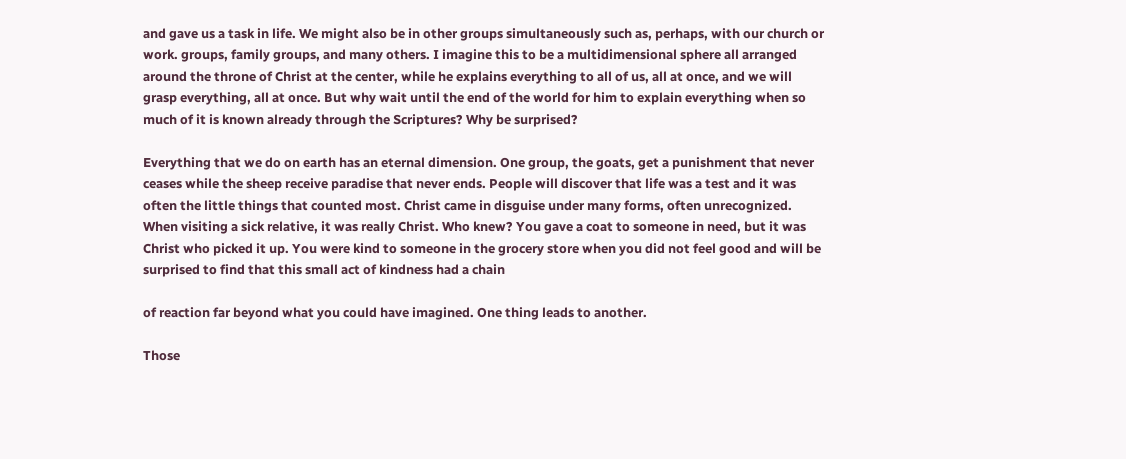and gave us a task in life. We might also be in other groups simultaneously such as, perhaps, with our church or work. groups, family groups, and many others. I imagine this to be a multidimensional sphere all arranged around the throne of Christ at the center, while he explains everything to all of us, all at once, and we will grasp everything, all at once. But why wait until the end of the world for him to explain everything when so much of it is known already through the Scriptures? Why be surprised?

Everything that we do on earth has an eternal dimension. One group, the goats, get a punishment that never ceases while the sheep receive paradise that never ends. People will discover that life was a test and it was often the little things that counted most. Christ came in disguise under many forms, often unrecognized. When visiting a sick relative, it was really Christ. Who knew? You gave a coat to someone in need, but it was Christ who picked it up. You were kind to someone in the grocery store when you did not feel good and will be surprised to find that this small act of kindness had a chain

of reaction far beyond what you could have imagined. One thing leads to another.

Those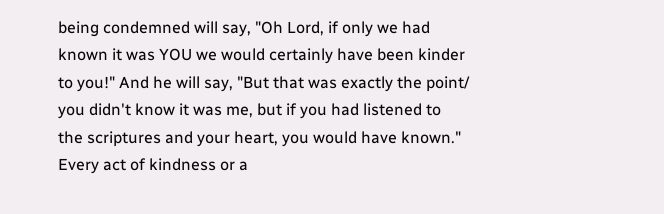being condemned will say, "Oh Lord, if only we had known it was YOU we would certainly have been kinder to you!" And he will say, "But that was exactly the point/ you didn't know it was me, but if you had listened to the scriptures and your heart, you would have known." Every act of kindness or a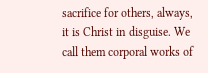sacrifice for others, always, it is Christ in disguise. We call them corporal works of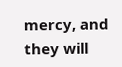mercy, and they will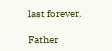last forever.

Father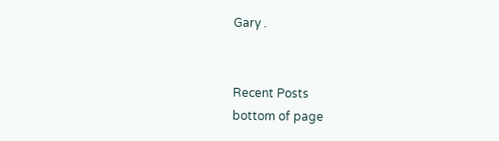Gary .


Recent Posts
bottom of page